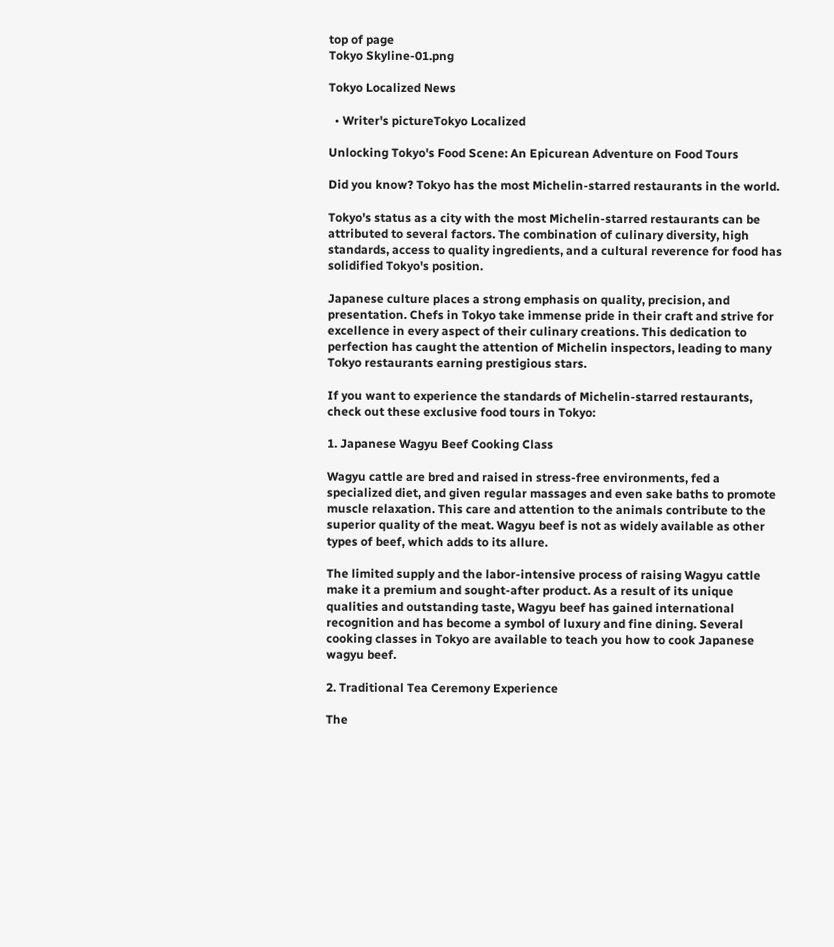top of page
Tokyo Skyline-01.png

Tokyo Localized News

  • Writer's pictureTokyo Localized

Unlocking Tokyo's Food Scene: An Epicurean Adventure on Food Tours

Did you know? Tokyo has the most Michelin-starred restaurants in the world.

Tokyo's status as a city with the most Michelin-starred restaurants can be attributed to several factors. The combination of culinary diversity, high standards, access to quality ingredients, and a cultural reverence for food has solidified Tokyo's position.

Japanese culture places a strong emphasis on quality, precision, and presentation. Chefs in Tokyo take immense pride in their craft and strive for excellence in every aspect of their culinary creations. This dedication to perfection has caught the attention of Michelin inspectors, leading to many Tokyo restaurants earning prestigious stars.

If you want to experience the standards of Michelin-starred restaurants, check out these exclusive food tours in Tokyo:

1. Japanese Wagyu Beef Cooking Class

Wagyu cattle are bred and raised in stress-free environments, fed a specialized diet, and given regular massages and even sake baths to promote muscle relaxation. This care and attention to the animals contribute to the superior quality of the meat. Wagyu beef is not as widely available as other types of beef, which adds to its allure.

The limited supply and the labor-intensive process of raising Wagyu cattle make it a premium and sought-after product. As a result of its unique qualities and outstanding taste, Wagyu beef has gained international recognition and has become a symbol of luxury and fine dining. Several cooking classes in Tokyo are available to teach you how to cook Japanese wagyu beef.

2. Traditional Tea Ceremony Experience

The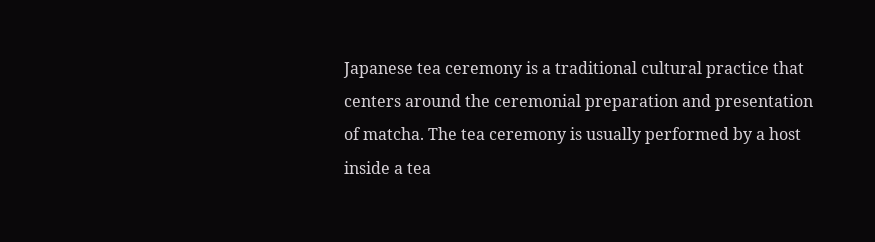Japanese tea ceremony is a traditional cultural practice that centers around the ceremonial preparation and presentation of matcha. The tea ceremony is usually performed by a host inside a tea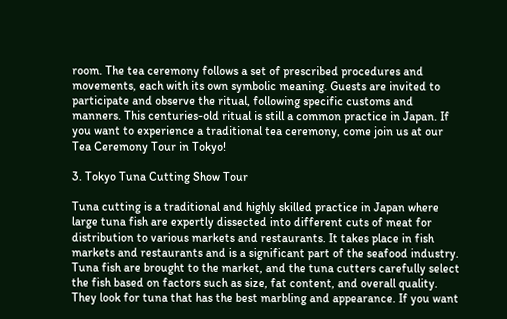room. The tea ceremony follows a set of prescribed procedures and movements, each with its own symbolic meaning. Guests are invited to participate and observe the ritual, following specific customs and manners. This centuries-old ritual is still a common practice in Japan. If you want to experience a traditional tea ceremony, come join us at our Tea Ceremony Tour in Tokyo!

3. Tokyo Tuna Cutting Show Tour

Tuna cutting is a traditional and highly skilled practice in Japan where large tuna fish are expertly dissected into different cuts of meat for distribution to various markets and restaurants. It takes place in fish markets and restaurants and is a significant part of the seafood industry. Tuna fish are brought to the market, and the tuna cutters carefully select the fish based on factors such as size, fat content, and overall quality. They look for tuna that has the best marbling and appearance. If you want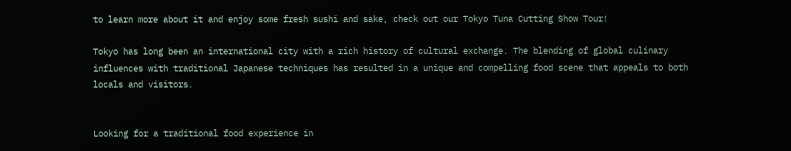to learn more about it and enjoy some fresh sushi and sake, check out our Tokyo Tuna Cutting Show Tour!

Tokyo has long been an international city with a rich history of cultural exchange. The blending of global culinary influences with traditional Japanese techniques has resulted in a unique and compelling food scene that appeals to both locals and visitors.


Looking for a traditional food experience in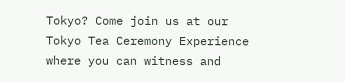Tokyo? Come join us at our Tokyo Tea Ceremony Experience where you can witness and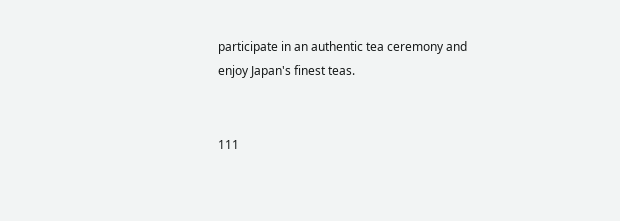participate in an authentic tea ceremony and enjoy Japan's finest teas.


111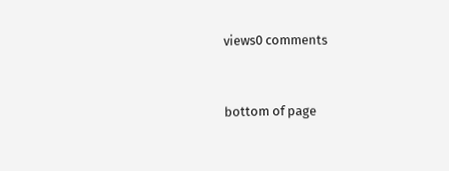views0 comments


bottom of page